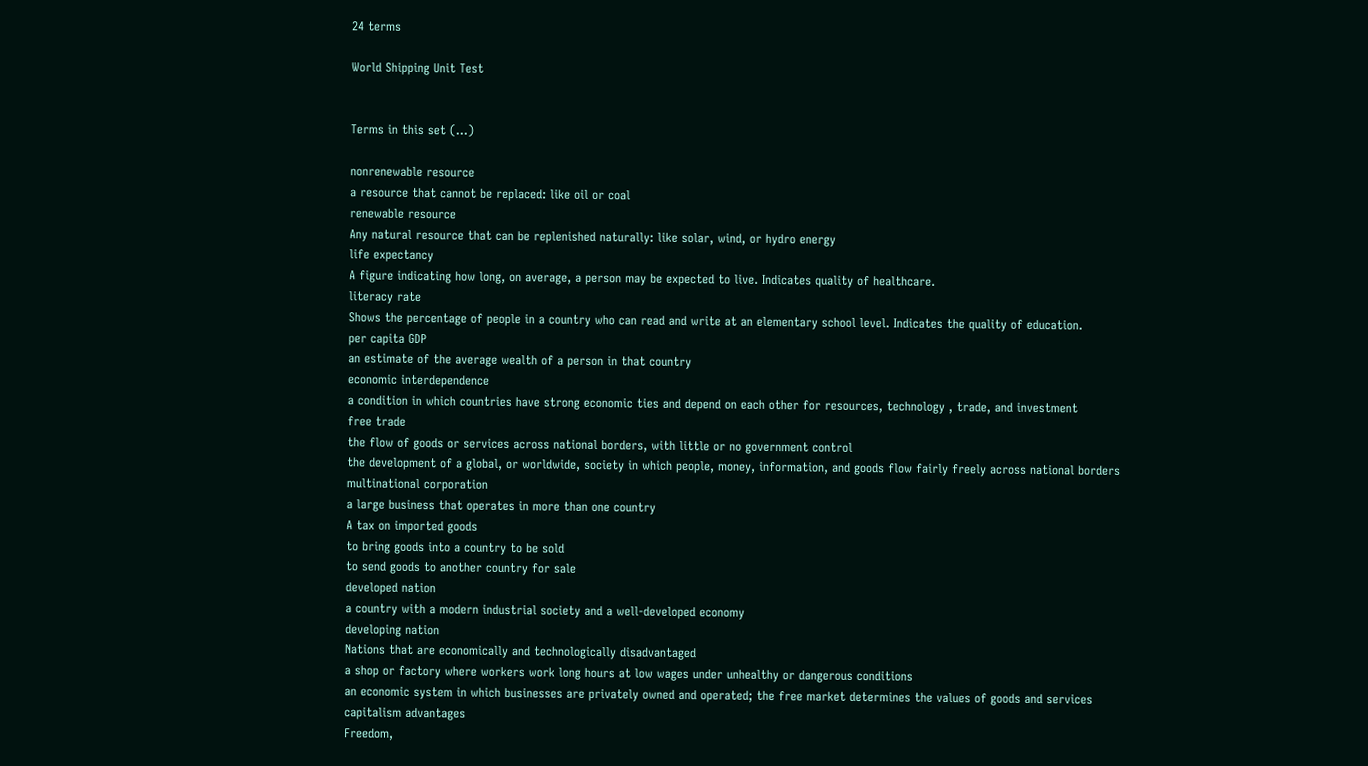24 terms

World Shipping Unit Test


Terms in this set (...)

nonrenewable resource
a resource that cannot be replaced: like oil or coal
renewable resource
Any natural resource that can be replenished naturally: like solar, wind, or hydro energy
life expectancy
A figure indicating how long, on average, a person may be expected to live. Indicates quality of healthcare.
literacy rate
Shows the percentage of people in a country who can read and write at an elementary school level. Indicates the quality of education.
per capita GDP
an estimate of the average wealth of a person in that country
economic interdependence
a condition in which countries have strong economic ties and depend on each other for resources, technology , trade, and investment
free trade
the flow of goods or services across national borders, with little or no government control
the development of a global, or worldwide, society in which people, money, information, and goods flow fairly freely across national borders
multinational corporation
a large business that operates in more than one country
A tax on imported goods
to bring goods into a country to be sold
to send goods to another country for sale
developed nation
a country with a modern industrial society and a well-developed economy
developing nation
Nations that are economically and technologically disadvantaged
a shop or factory where workers work long hours at low wages under unhealthy or dangerous conditions
an economic system in which businesses are privately owned and operated; the free market determines the values of goods and services
capitalism advantages
Freedom,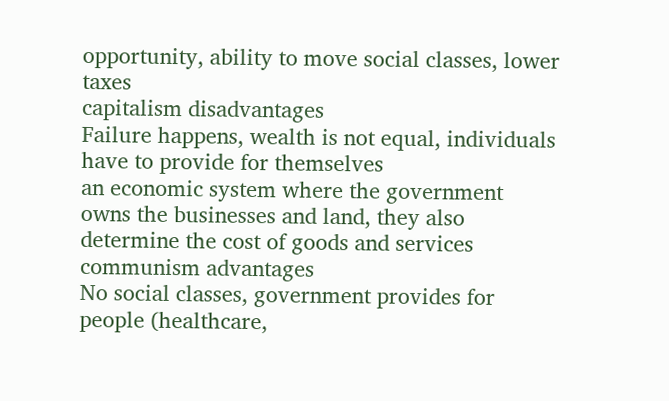opportunity, ability to move social classes, lower taxes
capitalism disadvantages
Failure happens, wealth is not equal, individuals have to provide for themselves
an economic system where the government owns the businesses and land, they also determine the cost of goods and services
communism advantages
No social classes, government provides for people (healthcare,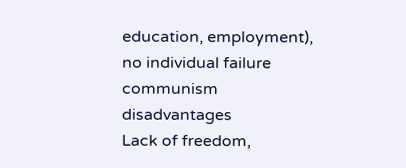education, employment), no individual failure
communism disadvantages
Lack of freedom,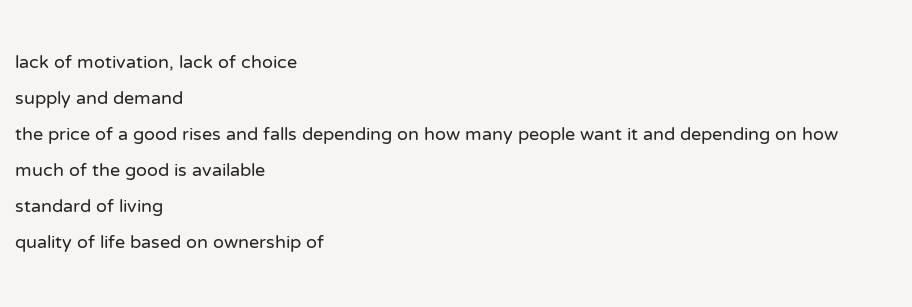lack of motivation, lack of choice
supply and demand
the price of a good rises and falls depending on how many people want it and depending on how much of the good is available
standard of living
quality of life based on ownership of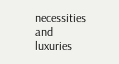necessities and luxuries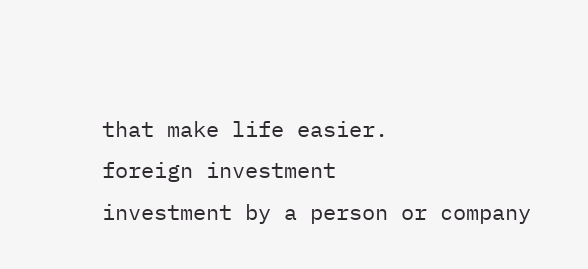that make life easier.
foreign investment
investment by a person or company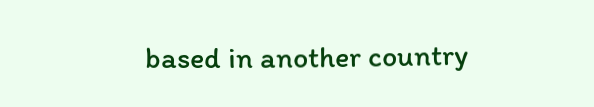based in another country